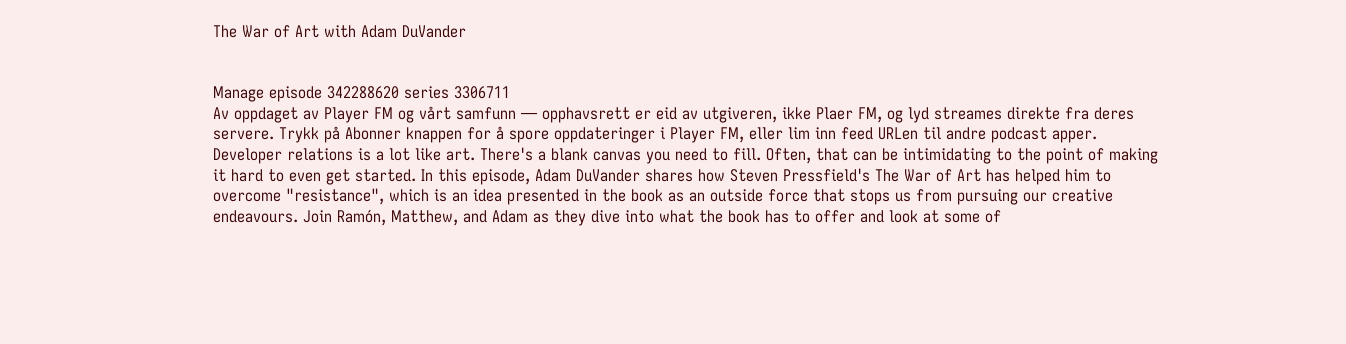The War of Art with Adam DuVander


Manage episode 342288620 series 3306711
Av oppdaget av Player FM og vårt samfunn — opphavsrett er eid av utgiveren, ikke Plaer FM, og lyd streames direkte fra deres servere. Trykk på Abonner knappen for å spore oppdateringer i Player FM, eller lim inn feed URLen til andre podcast apper.
Developer relations is a lot like art. There's a blank canvas you need to fill. Often, that can be intimidating to the point of making it hard to even get started. In this episode, Adam DuVander shares how Steven Pressfield's The War of Art has helped him to overcome "resistance", which is an idea presented in the book as an outside force that stops us from pursuing our creative endeavours. Join Ramón, Matthew, and Adam as they dive into what the book has to offer and look at some of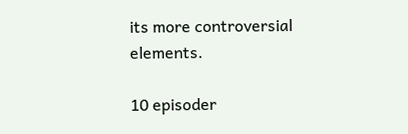its more controversial elements.

10 episoder